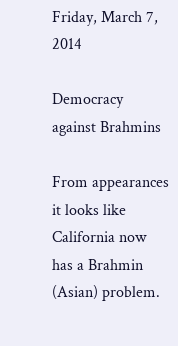Friday, March 7, 2014

Democracy against Brahmins

From appearances it looks like California now has a Brahmin (Asian) problem.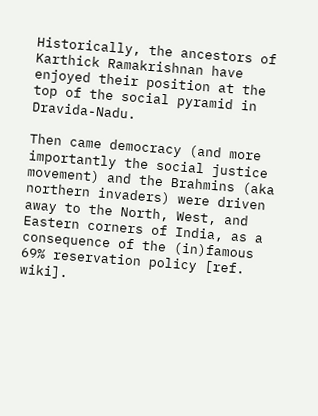Historically, the ancestors of Karthick Ramakrishnan have enjoyed their position at the top of the social pyramid in Dravida-Nadu.

Then came democracy (and more importantly the social justice movement) and the Brahmins (aka northern invaders) were driven away to the North, West, and Eastern corners of India, as a consequence of the (in)famous 69% reservation policy [ref. wiki].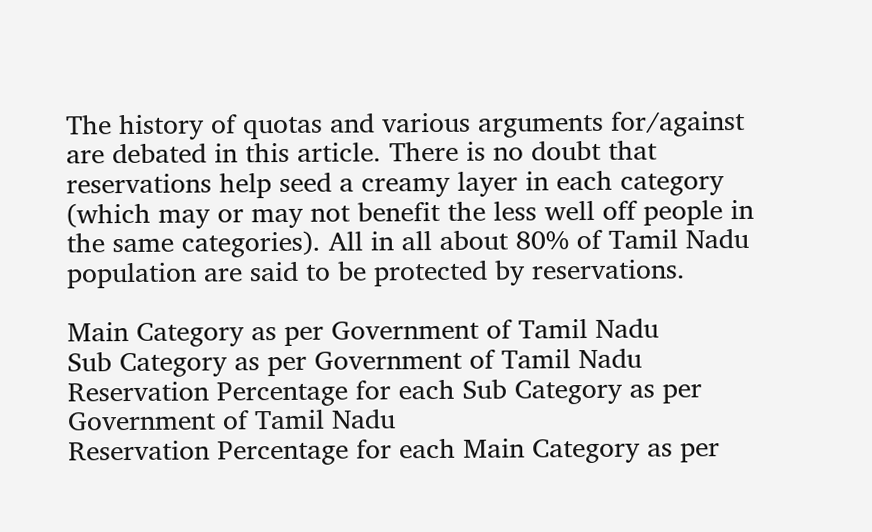The history of quotas and various arguments for/against are debated in this article. There is no doubt that reservations help seed a creamy layer in each category (which may or may not benefit the less well off people in the same categories). All in all about 80% of Tamil Nadu population are said to be protected by reservations.

Main Category as per Government of Tamil Nadu
Sub Category as per Government of Tamil Nadu
Reservation Percentage for each Sub Category as per Government of Tamil Nadu
Reservation Percentage for each Main Category as per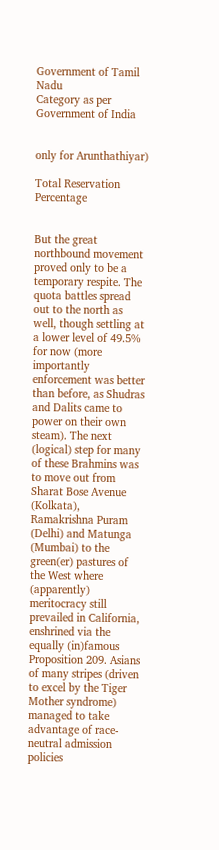Government of Tamil Nadu
Category as per Government of India


only for Arunthathiyar)

Total Reservation Percentage


But the great northbound movement proved only to be a temporary respite. The quota battles spread out to the north as well, though settling at a lower level of 49.5% for now (more importantly enforcement was better than before, as Shudras and Dalits came to power on their own steam). The next (logical) step for many of these Brahmins was to move out from Sharat Bose Avenue (Kolkata), Ramakrishna Puram (Delhi) and Matunga (Mumbai) to the green(er) pastures of the West where (apparently) meritocracy still prevailed in California, enshrined via the equally (in)famous Proposition 209. Asians of many stripes (driven to excel by the Tiger Mother syndrome) managed to take advantage of race-neutral admission policies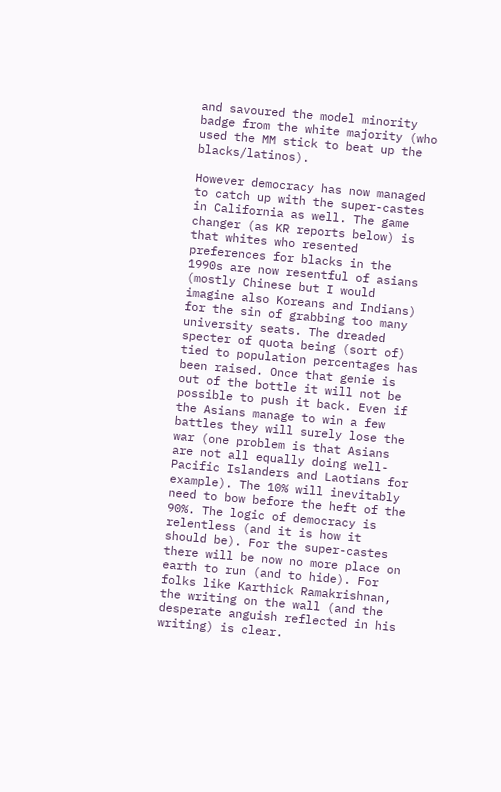and savoured the model minority badge from the white majority (who used the MM stick to beat up the blacks/latinos).

However democracy has now managed to catch up with the super-castes in California as well. The game changer (as KR reports below) is that whites who resented preferences for blacks in the 1990s are now resentful of asians (mostly Chinese but I would imagine also Koreans and Indians) for the sin of grabbing too many university seats. The dreaded specter of quota being (sort of) tied to population percentages has been raised. Once that genie is out of the bottle it will not be possible to push it back. Even if the Asians manage to win a few battles they will surely lose the war (one problem is that Asians are not all equally doing well- Pacific Islanders and Laotians for example). The 10% will inevitably need to bow before the heft of the 90%. The logic of democracy is relentless (and it is how it should be). For the super-castes there will be now no more place on earth to run (and to hide). For folks like Karthick Ramakrishnan, the writing on the wall (and the desperate anguish reflected in his writing) is clear.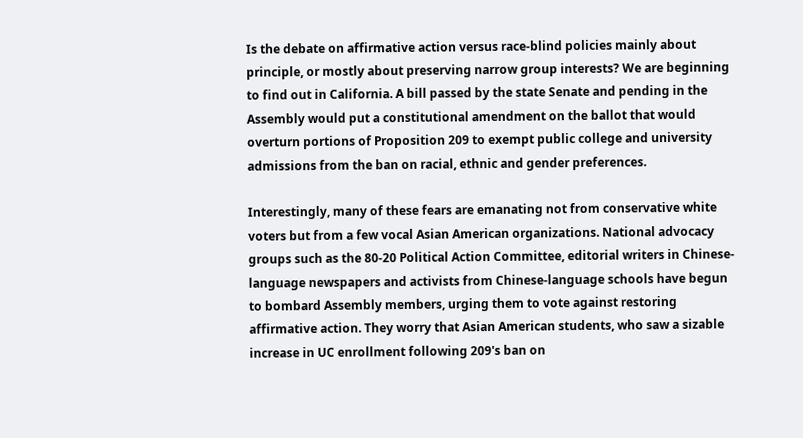Is the debate on affirmative action versus race-blind policies mainly about principle, or mostly about preserving narrow group interests? We are beginning to find out in California. A bill passed by the state Senate and pending in the Assembly would put a constitutional amendment on the ballot that would overturn portions of Proposition 209 to exempt public college and university admissions from the ban on racial, ethnic and gender preferences.

Interestingly, many of these fears are emanating not from conservative white voters but from a few vocal Asian American organizations. National advocacy groups such as the 80-20 Political Action Committee, editorial writers in Chinese-language newspapers and activists from Chinese-language schools have begun to bombard Assembly members, urging them to vote against restoring affirmative action. They worry that Asian American students, who saw a sizable increase in UC enrollment following 209's ban on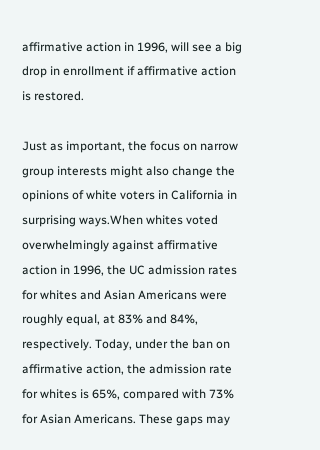affirmative action in 1996, will see a big drop in enrollment if affirmative action is restored.

Just as important, the focus on narrow group interests might also change the opinions of white voters in California in surprising ways.When whites voted overwhelmingly against affirmative action in 1996, the UC admission rates for whites and Asian Americans were roughly equal, at 83% and 84%, respectively. Today, under the ban on affirmative action, the admission rate for whites is 65%, compared with 73% for Asian Americans. These gaps may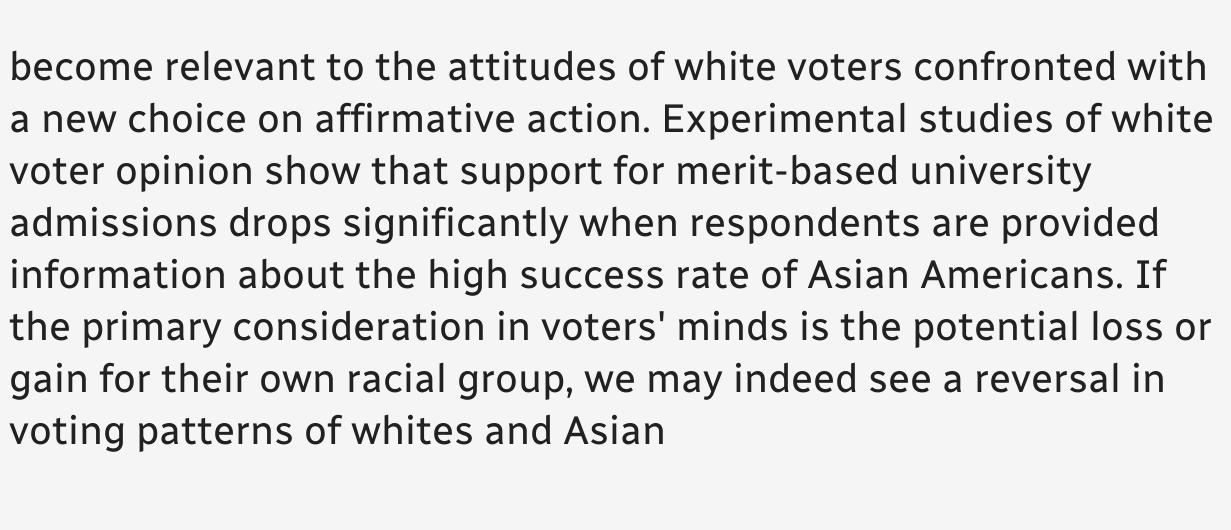become relevant to the attitudes of white voters confronted with a new choice on affirmative action. Experimental studies of white voter opinion show that support for merit-based university admissions drops significantly when respondents are provided information about the high success rate of Asian Americans. If the primary consideration in voters' minds is the potential loss or gain for their own racial group, we may indeed see a reversal in voting patterns of whites and Asian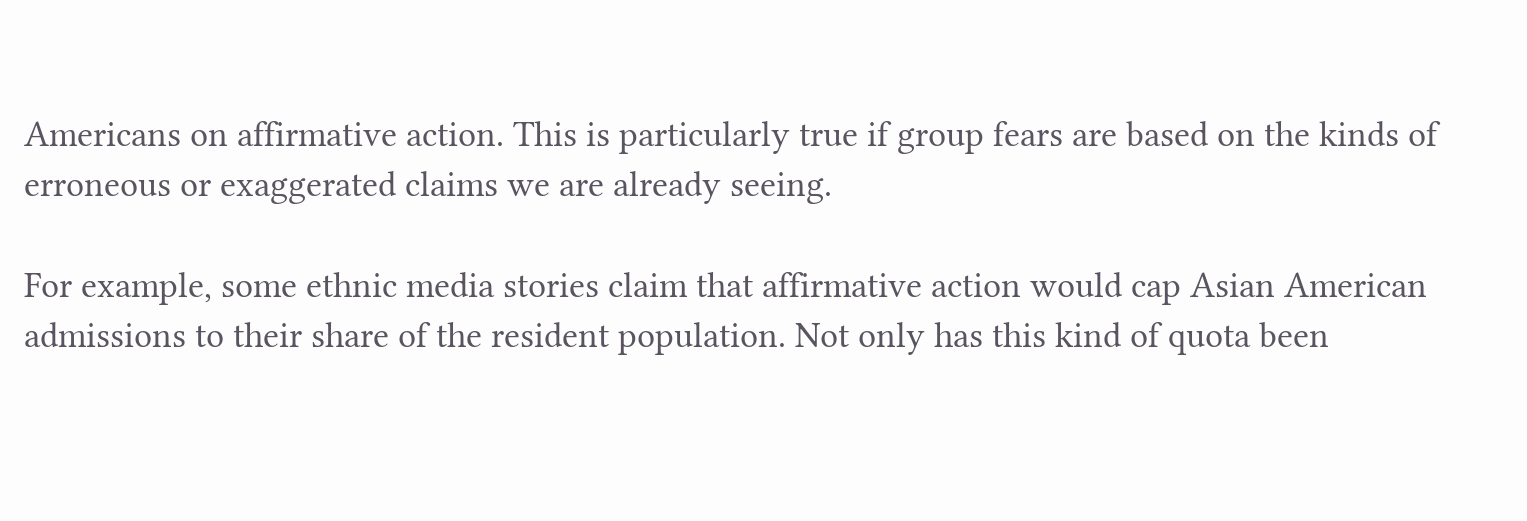Americans on affirmative action. This is particularly true if group fears are based on the kinds of erroneous or exaggerated claims we are already seeing.

For example, some ethnic media stories claim that affirmative action would cap Asian American admissions to their share of the resident population. Not only has this kind of quota been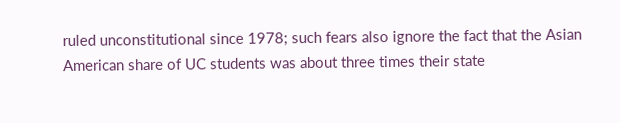ruled unconstitutional since 1978; such fears also ignore the fact that the Asian American share of UC students was about three times their state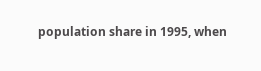population share in 1995, when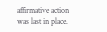affirmative action was last in place.